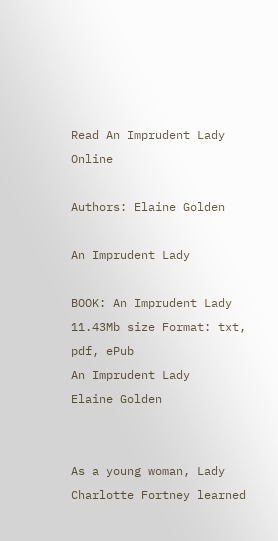Read An Imprudent Lady Online

Authors: Elaine Golden

An Imprudent Lady

BOOK: An Imprudent Lady
11.43Mb size Format: txt, pdf, ePub
An Imprudent Lady
Elaine Golden


As a young woman, Lady Charlotte Fortney learned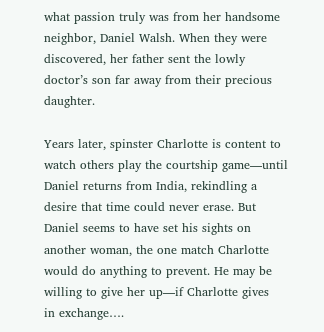what passion truly was from her handsome neighbor, Daniel Walsh. When they were discovered, her father sent the lowly doctor’s son far away from their precious daughter.

Years later, spinster Charlotte is content to watch others play the courtship game—until Daniel returns from India, rekindling a desire that time could never erase. But Daniel seems to have set his sights on another woman, the one match Charlotte would do anything to prevent. He may be willing to give her up—if Charlotte gives
in exchange….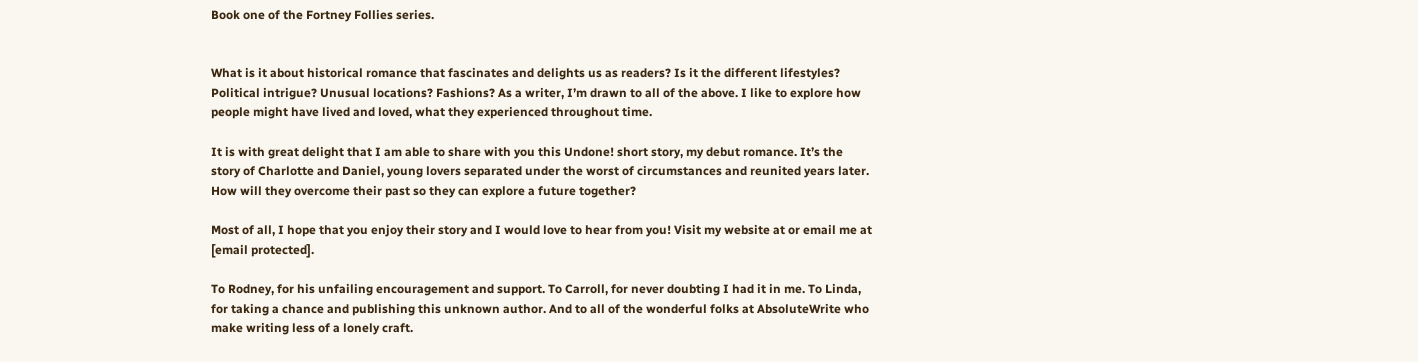Book one of the Fortney Follies series.


What is it about historical romance that fascinates and delights us as readers? Is it the different lifestyles? Political intrigue? Unusual locations? Fashions? As a writer, I’m drawn to all of the above. I like to explore how people might have lived and loved, what they experienced throughout time.

It is with great delight that I am able to share with you this Undone! short story, my debut romance. It’s the story of Charlotte and Daniel, young lovers separated under the worst of circumstances and reunited years later. How will they overcome their past so they can explore a future together?

Most of all, I hope that you enjoy their story and I would love to hear from you! Visit my website at or email me at [email protected].

To Rodney, for his unfailing encouragement and support. To Carroll, for never doubting I had it in me. To Linda, for taking a chance and publishing this unknown author. And to all of the wonderful folks at AbsoluteWrite who make writing less of a lonely craft.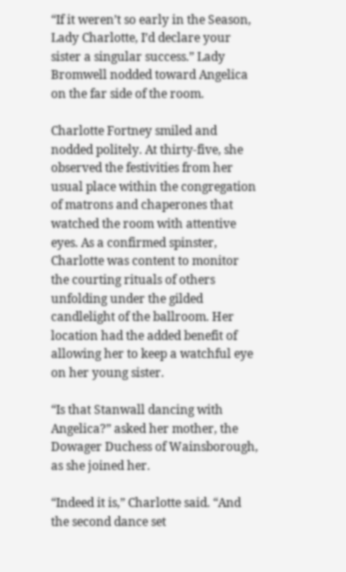“If it weren’t so early in the Season, Lady Charlotte, I’d declare your sister a singular success.” Lady Bromwell nodded toward Angelica on the far side of the room.

Charlotte Fortney smiled and nodded politely. At thirty-five, she observed the festivities from her usual place within the congregation of matrons and chaperones that watched the room with attentive eyes. As a confirmed spinster, Charlotte was content to monitor the courting rituals of others unfolding under the gilded candlelight of the ballroom. Her location had the added benefit of allowing her to keep a watchful eye on her young sister.

“Is that Stanwall dancing with Angelica?” asked her mother, the Dowager Duchess of Wainsborough, as she joined her.

“Indeed it is,” Charlotte said. “And the second dance set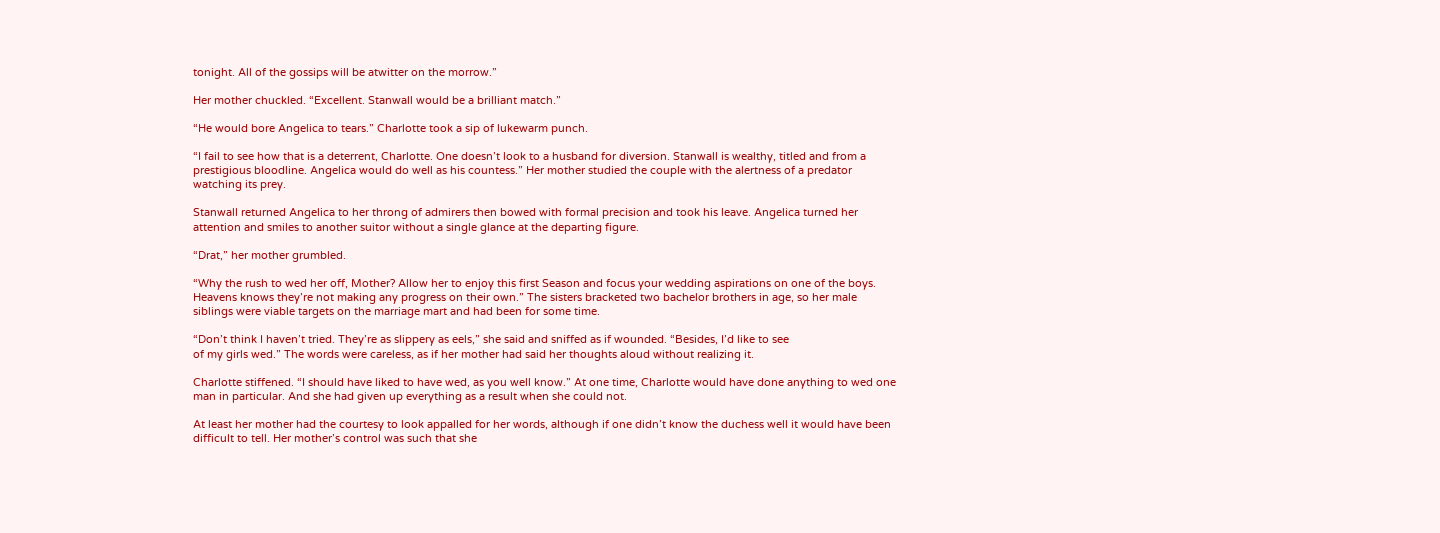tonight. All of the gossips will be atwitter on the morrow.”

Her mother chuckled. “Excellent. Stanwall would be a brilliant match.”

“He would bore Angelica to tears.” Charlotte took a sip of lukewarm punch.

“I fail to see how that is a deterrent, Charlotte. One doesn’t look to a husband for diversion. Stanwall is wealthy, titled and from a prestigious bloodline. Angelica would do well as his countess.” Her mother studied the couple with the alertness of a predator watching its prey.

Stanwall returned Angelica to her throng of admirers then bowed with formal precision and took his leave. Angelica turned her attention and smiles to another suitor without a single glance at the departing figure.

“Drat,” her mother grumbled.

“Why the rush to wed her off, Mother? Allow her to enjoy this first Season and focus your wedding aspirations on one of the boys. Heavens knows they’re not making any progress on their own.” The sisters bracketed two bachelor brothers in age, so her male siblings were viable targets on the marriage mart and had been for some time.

“Don’t think I haven’t tried. They’re as slippery as eels,” she said and sniffed as if wounded. “Besides, I’d like to see
of my girls wed.” The words were careless, as if her mother had said her thoughts aloud without realizing it.

Charlotte stiffened. “I should have liked to have wed, as you well know.” At one time, Charlotte would have done anything to wed one man in particular. And she had given up everything as a result when she could not.

At least her mother had the courtesy to look appalled for her words, although if one didn’t know the duchess well it would have been difficult to tell. Her mother’s control was such that she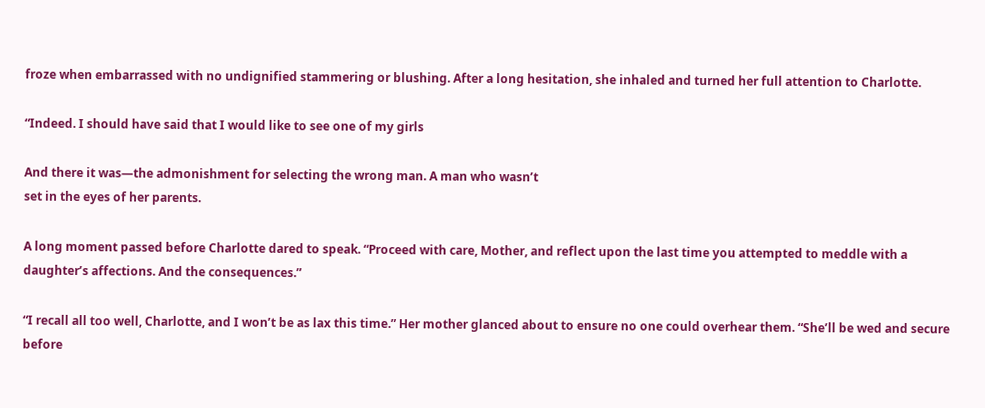froze when embarrassed with no undignified stammering or blushing. After a long hesitation, she inhaled and turned her full attention to Charlotte.

“Indeed. I should have said that I would like to see one of my girls

And there it was—the admonishment for selecting the wrong man. A man who wasn’t
set in the eyes of her parents.

A long moment passed before Charlotte dared to speak. “Proceed with care, Mother, and reflect upon the last time you attempted to meddle with a daughter’s affections. And the consequences.”

“I recall all too well, Charlotte, and I won’t be as lax this time.” Her mother glanced about to ensure no one could overhear them. “She’ll be wed and secure before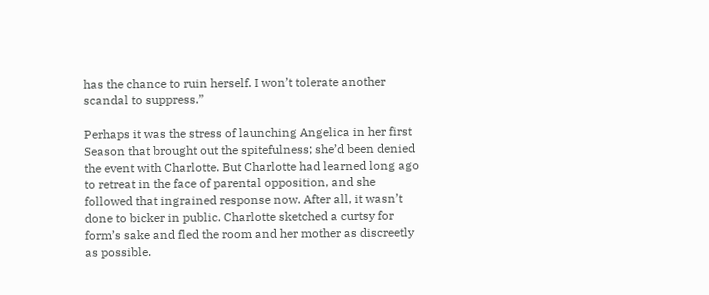has the chance to ruin herself. I won’t tolerate another scandal to suppress.”

Perhaps it was the stress of launching Angelica in her first Season that brought out the spitefulness; she’d been denied the event with Charlotte. But Charlotte had learned long ago to retreat in the face of parental opposition, and she followed that ingrained response now. After all, it wasn’t done to bicker in public. Charlotte sketched a curtsy for form’s sake and fled the room and her mother as discreetly as possible.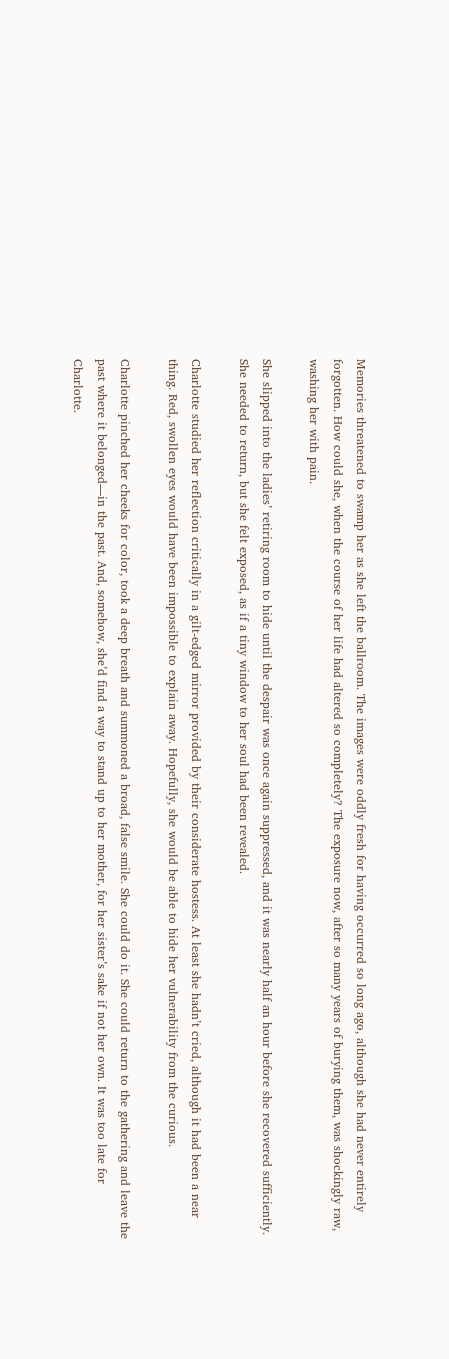Memories threatened to swamp her as she left the ballroom. The images were oddly fresh for having occurred so long ago, although she had never entirely forgotten. How could she, when the course of her life had altered so completely? The exposure now, after so many years of burying them, was shockingly raw, washing her with pain.

She slipped into the ladies’ retiring room to hide until the despair was once again suppressed, and it was nearly half an hour before she recovered sufficiently. She needed to return, but she felt exposed, as if a tiny window to her soul had been revealed.

Charlotte studied her reflection critically in a gilt-edged mirror provided by their considerate hostess. At least she hadn’t cried, although it had been a near thing. Red, swollen eyes would have been impossible to explain away. Hopefully, she would be able to hide her vulnerability from the curious.

Charlotte pinched her cheeks for color, took a deep breath and summoned a broad, false smile. She could do it. She could return to the gathering and leave the past where it belonged—in the past. And, somehow, she’d find a way to stand up to her mother, for her sister’s sake if not her own. It was too late for Charlotte.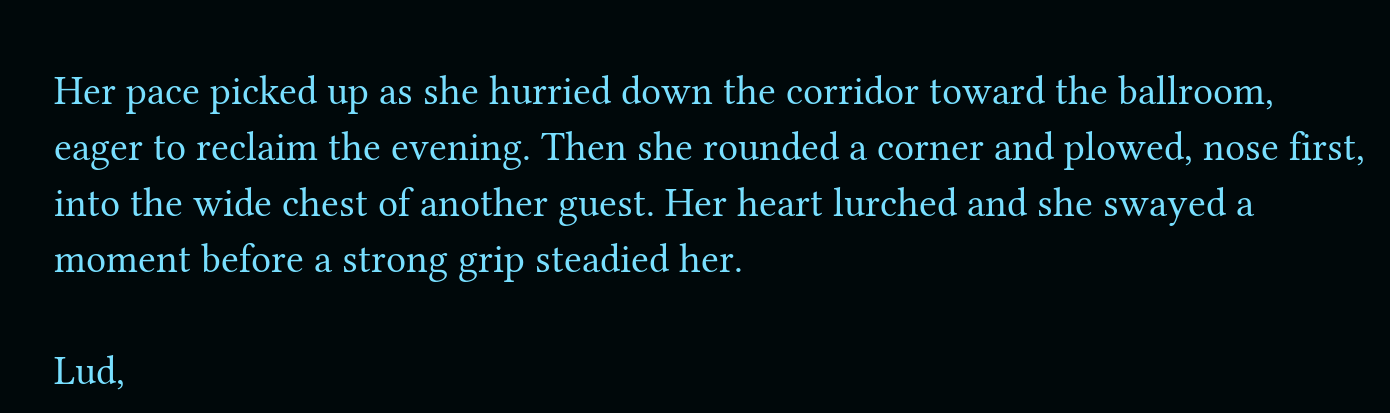Her pace picked up as she hurried down the corridor toward the ballroom, eager to reclaim the evening. Then she rounded a corner and plowed, nose first, into the wide chest of another guest. Her heart lurched and she swayed a moment before a strong grip steadied her.

Lud,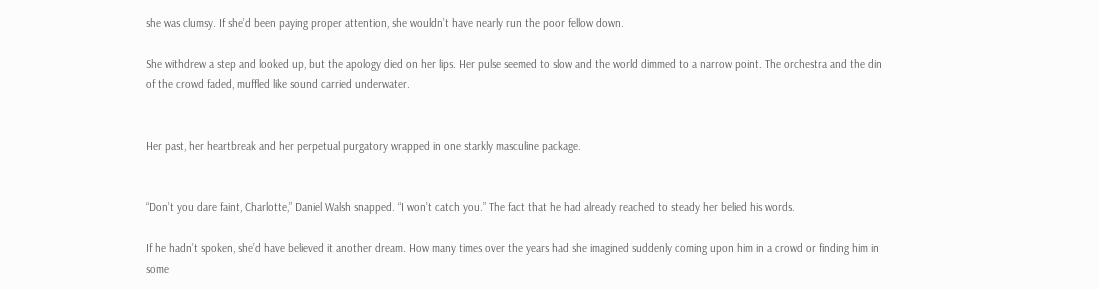she was clumsy. If she’d been paying proper attention, she wouldn’t have nearly run the poor fellow down.

She withdrew a step and looked up, but the apology died on her lips. Her pulse seemed to slow and the world dimmed to a narrow point. The orchestra and the din of the crowd faded, muffled like sound carried underwater.


Her past, her heartbreak and her perpetual purgatory wrapped in one starkly masculine package.


“Don’t you dare faint, Charlotte,” Daniel Walsh snapped. “I won’t catch you.” The fact that he had already reached to steady her belied his words.

If he hadn’t spoken, she’d have believed it another dream. How many times over the years had she imagined suddenly coming upon him in a crowd or finding him in some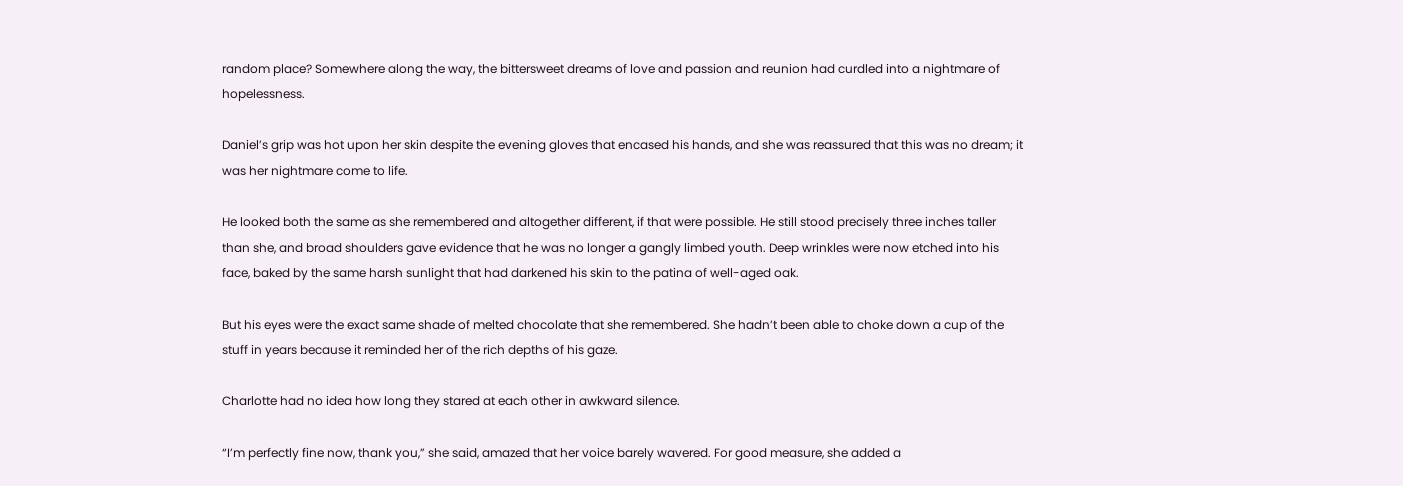random place? Somewhere along the way, the bittersweet dreams of love and passion and reunion had curdled into a nightmare of hopelessness.

Daniel’s grip was hot upon her skin despite the evening gloves that encased his hands, and she was reassured that this was no dream; it was her nightmare come to life.

He looked both the same as she remembered and altogether different, if that were possible. He still stood precisely three inches taller than she, and broad shoulders gave evidence that he was no longer a gangly limbed youth. Deep wrinkles were now etched into his face, baked by the same harsh sunlight that had darkened his skin to the patina of well-aged oak.

But his eyes were the exact same shade of melted chocolate that she remembered. She hadn’t been able to choke down a cup of the stuff in years because it reminded her of the rich depths of his gaze.

Charlotte had no idea how long they stared at each other in awkward silence.

“I’m perfectly fine now, thank you,” she said, amazed that her voice barely wavered. For good measure, she added a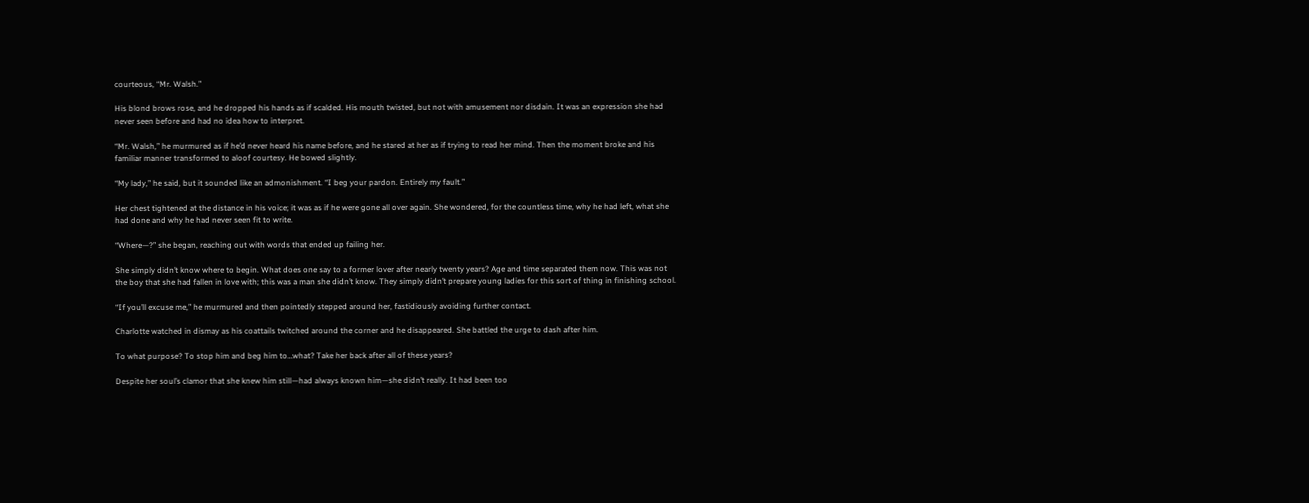courteous, “Mr. Walsh.”

His blond brows rose, and he dropped his hands as if scalded. His mouth twisted, but not with amusement nor disdain. It was an expression she had never seen before and had no idea how to interpret.

“Mr. Walsh,” he murmured as if he’d never heard his name before, and he stared at her as if trying to read her mind. Then the moment broke and his familiar manner transformed to aloof courtesy. He bowed slightly.

“My lady,” he said, but it sounded like an admonishment. “I beg your pardon. Entirely my fault.”

Her chest tightened at the distance in his voice; it was as if he were gone all over again. She wondered, for the countless time, why he had left, what she had done and why he had never seen fit to write.

“Where—?” she began, reaching out with words that ended up failing her.

She simply didn’t know where to begin. What does one say to a former lover after nearly twenty years? Age and time separated them now. This was not the boy that she had fallen in love with; this was a man she didn’t know. They simply didn’t prepare young ladies for this sort of thing in finishing school.

“If you’ll excuse me,” he murmured and then pointedly stepped around her, fastidiously avoiding further contact.

Charlotte watched in dismay as his coattails twitched around the corner and he disappeared. She battled the urge to dash after him.

To what purpose? To stop him and beg him to…what? Take her back after all of these years?

Despite her soul’s clamor that she knew him still—had always known him—she didn’t really. It had been too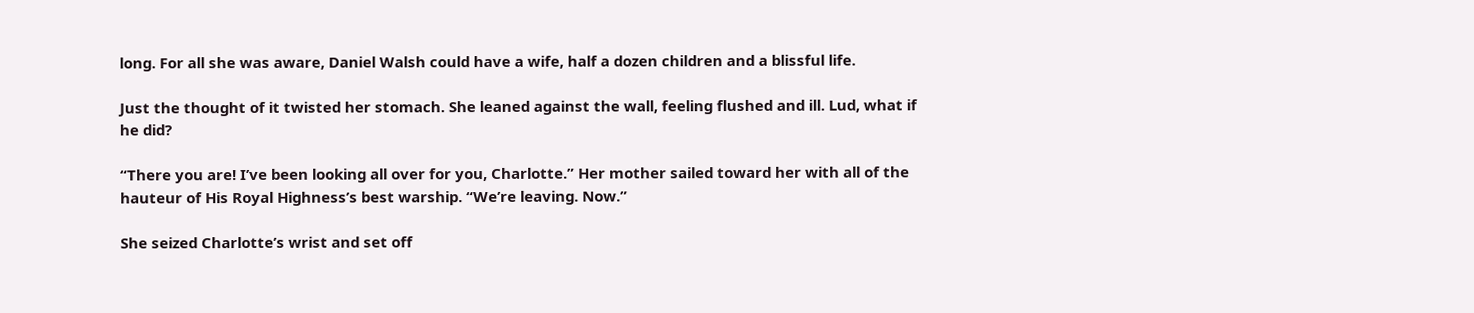long. For all she was aware, Daniel Walsh could have a wife, half a dozen children and a blissful life.

Just the thought of it twisted her stomach. She leaned against the wall, feeling flushed and ill. Lud, what if he did?

“There you are! I’ve been looking all over for you, Charlotte.” Her mother sailed toward her with all of the hauteur of His Royal Highness’s best warship. “We’re leaving. Now.”

She seized Charlotte’s wrist and set off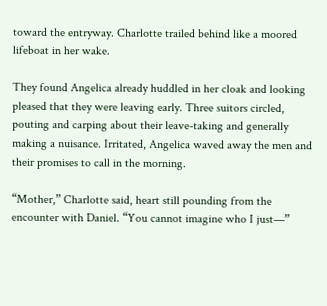toward the entryway. Charlotte trailed behind like a moored lifeboat in her wake.

They found Angelica already huddled in her cloak and looking pleased that they were leaving early. Three suitors circled, pouting and carping about their leave-taking and generally making a nuisance. Irritated, Angelica waved away the men and their promises to call in the morning.

“Mother,” Charlotte said, heart still pounding from the encounter with Daniel. “You cannot imagine who I just—”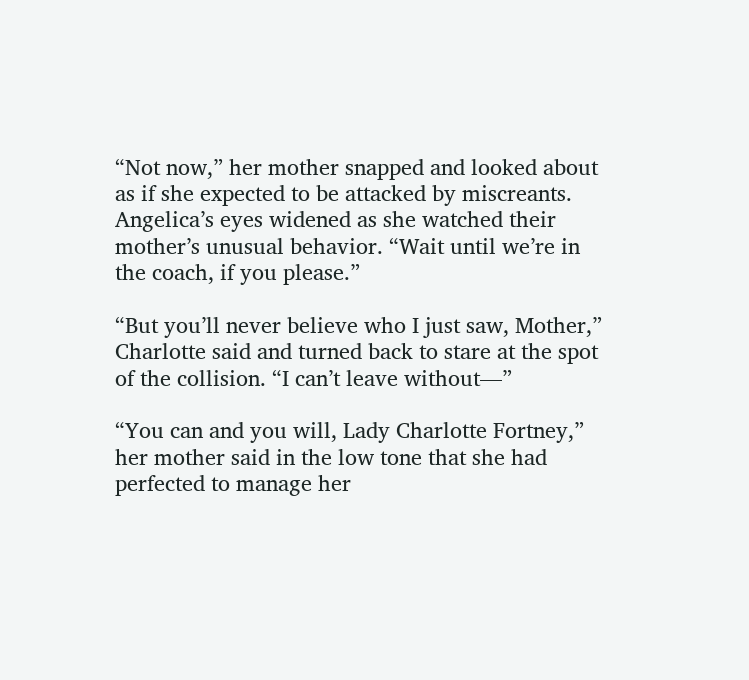“Not now,” her mother snapped and looked about as if she expected to be attacked by miscreants. Angelica’s eyes widened as she watched their mother’s unusual behavior. “Wait until we’re in the coach, if you please.”

“But you’ll never believe who I just saw, Mother,” Charlotte said and turned back to stare at the spot of the collision. “I can’t leave without—”

“You can and you will, Lady Charlotte Fortney,” her mother said in the low tone that she had perfected to manage her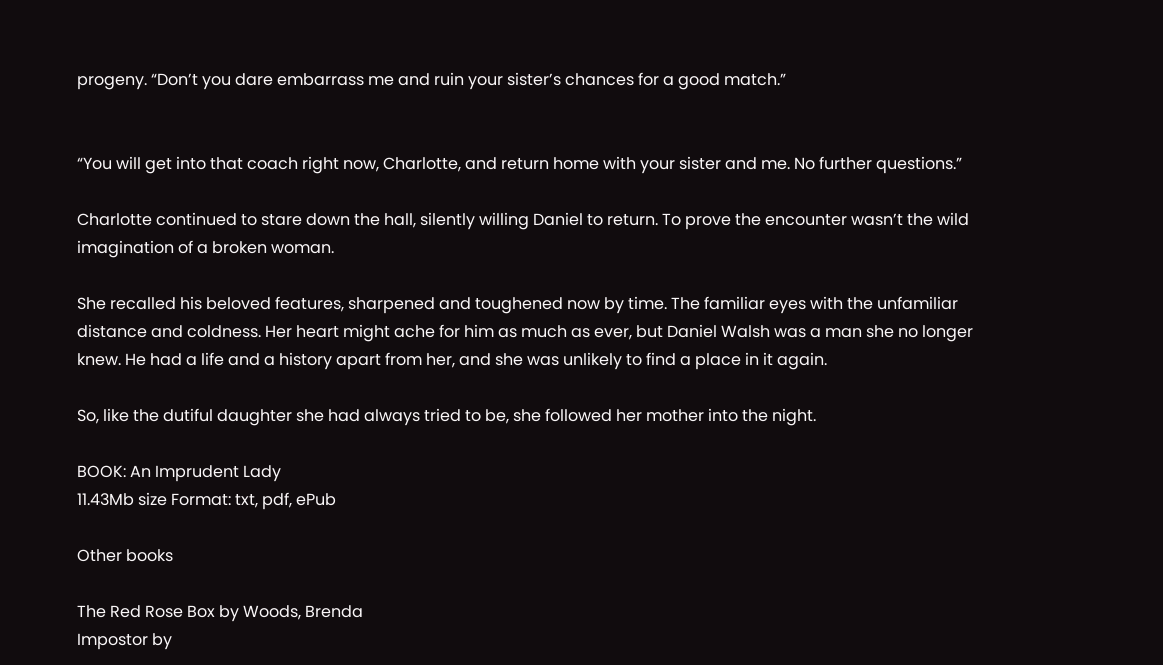progeny. “Don’t you dare embarrass me and ruin your sister’s chances for a good match.”


“You will get into that coach right now, Charlotte, and return home with your sister and me. No further questions.”

Charlotte continued to stare down the hall, silently willing Daniel to return. To prove the encounter wasn’t the wild imagination of a broken woman.

She recalled his beloved features, sharpened and toughened now by time. The familiar eyes with the unfamiliar distance and coldness. Her heart might ache for him as much as ever, but Daniel Walsh was a man she no longer knew. He had a life and a history apart from her, and she was unlikely to find a place in it again.

So, like the dutiful daughter she had always tried to be, she followed her mother into the night.

BOOK: An Imprudent Lady
11.43Mb size Format: txt, pdf, ePub

Other books

The Red Rose Box by Woods, Brenda
Impostor by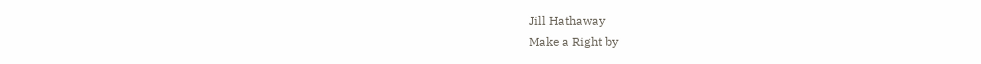Jill Hathaway
Make a Right by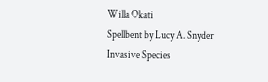Willa Okati
Spellbent by Lucy A. Snyder
Invasive Species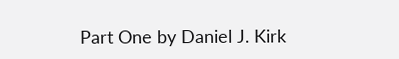Part One by Daniel J. Kirk